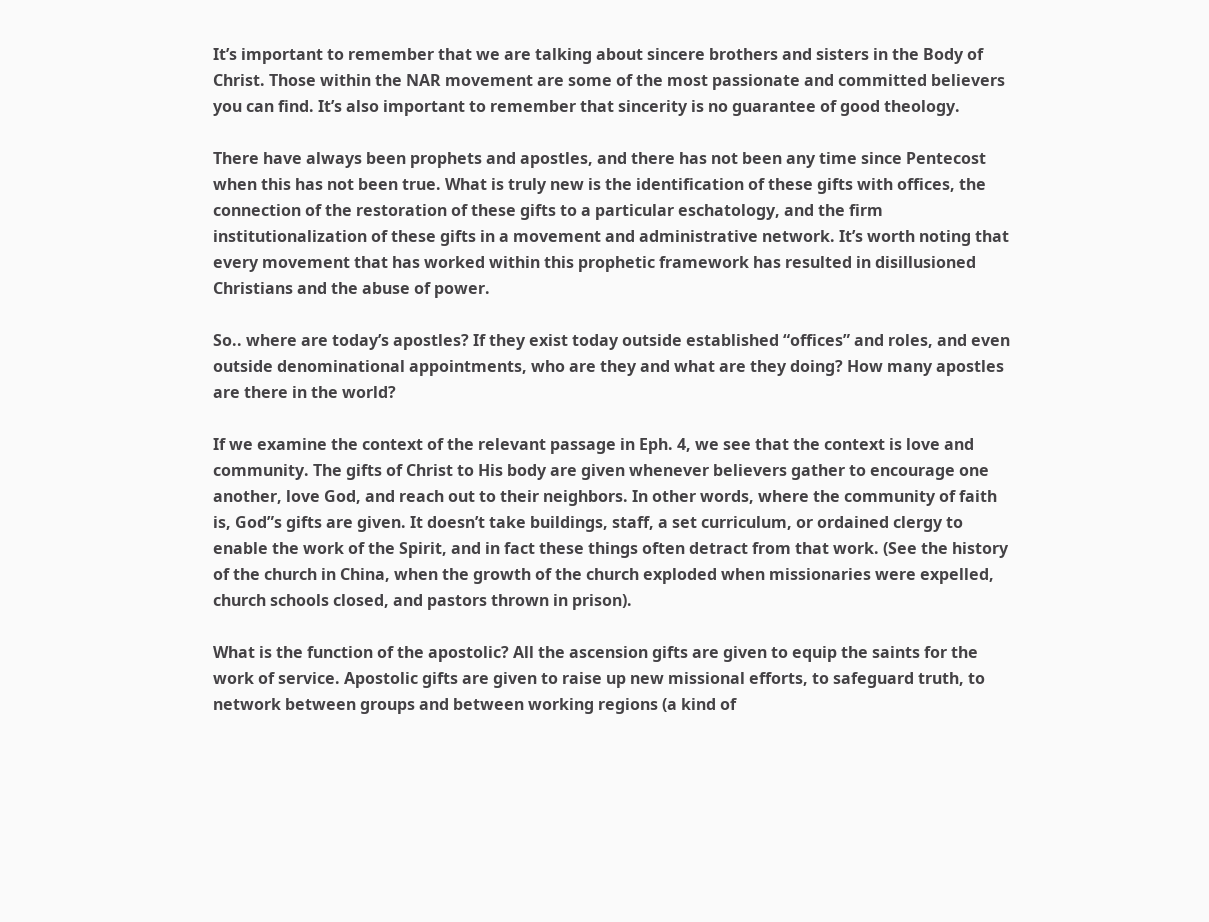It’s important to remember that we are talking about sincere brothers and sisters in the Body of Christ. Those within the NAR movement are some of the most passionate and committed believers you can find. It’s also important to remember that sincerity is no guarantee of good theology.

There have always been prophets and apostles, and there has not been any time since Pentecost when this has not been true. What is truly new is the identification of these gifts with offices, the connection of the restoration of these gifts to a particular eschatology, and the firm institutionalization of these gifts in a movement and administrative network. It’s worth noting that every movement that has worked within this prophetic framework has resulted in disillusioned Christians and the abuse of power.

So.. where are today’s apostles? If they exist today outside established “offices” and roles, and even outside denominational appointments, who are they and what are they doing? How many apostles are there in the world?

If we examine the context of the relevant passage in Eph. 4, we see that the context is love and community. The gifts of Christ to His body are given whenever believers gather to encourage one another, love God, and reach out to their neighbors. In other words, where the community of faith is, God”s gifts are given. It doesn’t take buildings, staff, a set curriculum, or ordained clergy to enable the work of the Spirit, and in fact these things often detract from that work. (See the history of the church in China, when the growth of the church exploded when missionaries were expelled, church schools closed, and pastors thrown in prison).

What is the function of the apostolic? All the ascension gifts are given to equip the saints for the work of service. Apostolic gifts are given to raise up new missional efforts, to safeguard truth, to network between groups and between working regions (a kind of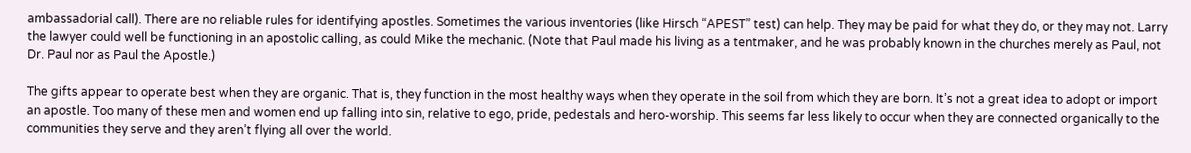ambassadorial call). There are no reliable rules for identifying apostles. Sometimes the various inventories (like Hirsch “APEST” test) can help. They may be paid for what they do, or they may not. Larry the lawyer could well be functioning in an apostolic calling, as could Mike the mechanic. (Note that Paul made his living as a tentmaker, and he was probably known in the churches merely as Paul, not Dr. Paul nor as Paul the Apostle.)

The gifts appear to operate best when they are organic. That is, they function in the most healthy ways when they operate in the soil from which they are born. It’s not a great idea to adopt or import an apostle. Too many of these men and women end up falling into sin, relative to ego, pride, pedestals and hero-worship. This seems far less likely to occur when they are connected organically to the communities they serve and they aren’t flying all over the world.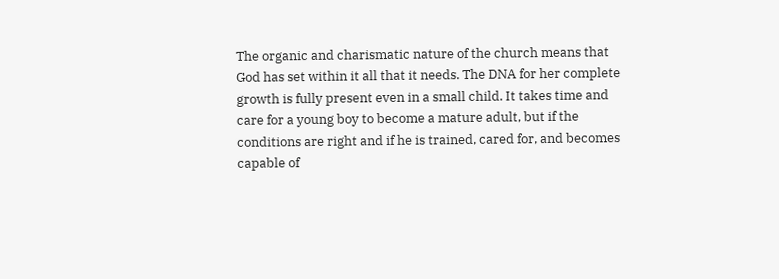The organic and charismatic nature of the church means that God has set within it all that it needs. The DNA for her complete growth is fully present even in a small child. It takes time and care for a young boy to become a mature adult, but if the conditions are right and if he is trained, cared for, and becomes capable of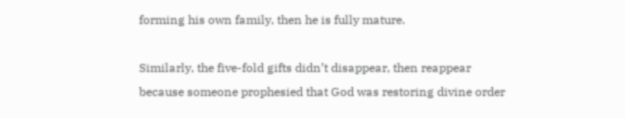forming his own family, then he is fully mature.

Similarly, the five-fold gifts didn’t disappear, then reappear because someone prophesied that God was restoring divine order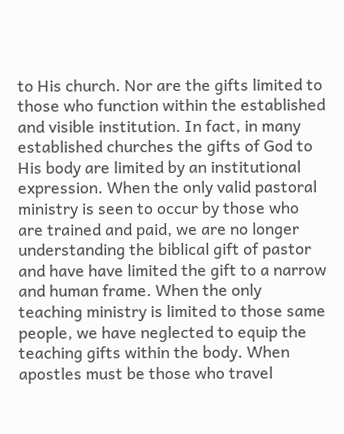to His church. Nor are the gifts limited to those who function within the established and visible institution. In fact, in many established churches the gifts of God to His body are limited by an institutional expression. When the only valid pastoral ministry is seen to occur by those who are trained and paid, we are no longer understanding the biblical gift of pastor and have have limited the gift to a narrow and human frame. When the only teaching ministry is limited to those same people, we have neglected to equip the teaching gifts within the body. When apostles must be those who travel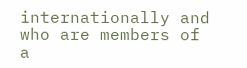internationally and who are members of a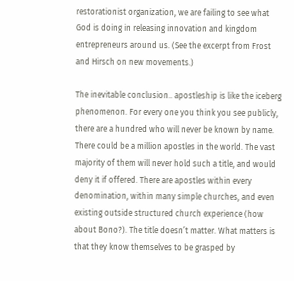restorationist organization, we are failing to see what God is doing in releasing innovation and kingdom entrepreneurs around us. (See the excerpt from Frost and Hirsch on new movements.)

The inevitable conclusion.. apostleship is like the iceberg phenomenon. For every one you think you see publicly, there are a hundred who will never be known by name. There could be a million apostles in the world. The vast majority of them will never hold such a title, and would deny it if offered. There are apostles within every denomination, within many simple churches, and even existing outside structured church experience (how about Bono?). The title doesn’t matter. What matters is that they know themselves to be grasped by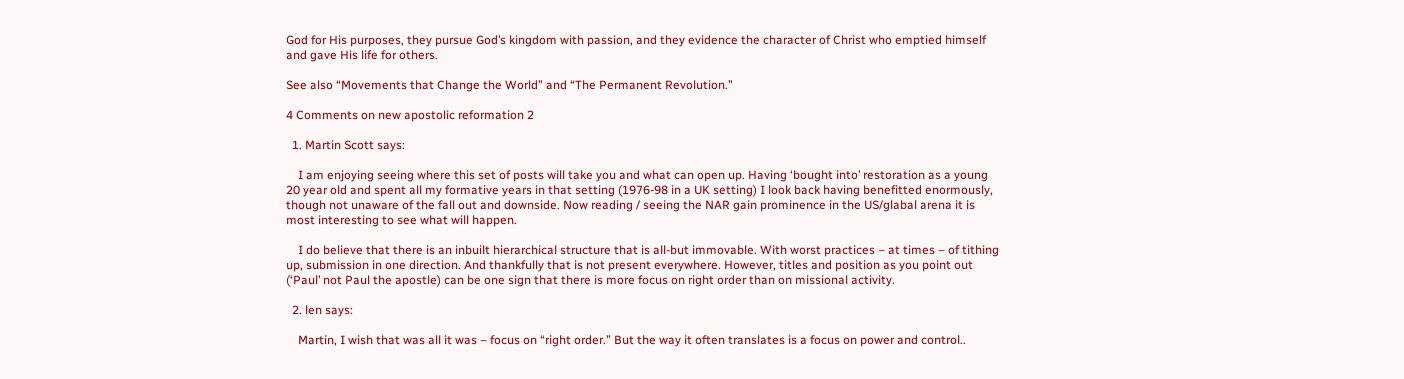God for His purposes, they pursue God’s kingdom with passion, and they evidence the character of Christ who emptied himself and gave His life for others.

See also “Movements that Change the World” and “The Permanent Revolution.”

4 Comments on new apostolic reformation 2

  1. Martin Scott says:

    I am enjoying seeing where this set of posts will take you and what can open up. Having ‘bought into’ restoration as a young 20 year old and spent all my formative years in that setting (1976-98 in a UK setting) I look back having benefitted enormously, though not unaware of the fall out and downside. Now reading / seeing the NAR gain prominence in the US/glabal arena it is most interesting to see what will happen.

    I do believe that there is an inbuilt hierarchical structure that is all-but immovable. With worst practices – at times – of tithing up, submission in one direction. And thankfully that is not present everywhere. However, titles and position as you point out (‘Paul’ not Paul the apostle) can be one sign that there is more focus on right order than on missional activity.

  2. len says:

    Martin, I wish that was all it was – focus on “right order.” But the way it often translates is a focus on power and control..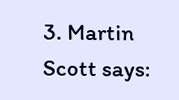3. Martin Scott says: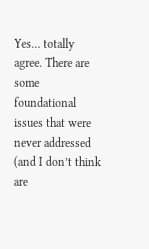Yes… totally agree. There are some foundational issues that were never addressed (and I don’t think are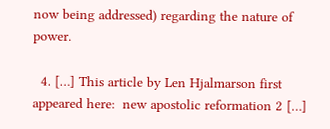now being addressed) regarding the nature of power.

  4. […] This article by Len Hjalmarson first appeared here:  new apostolic reformation 2 […]